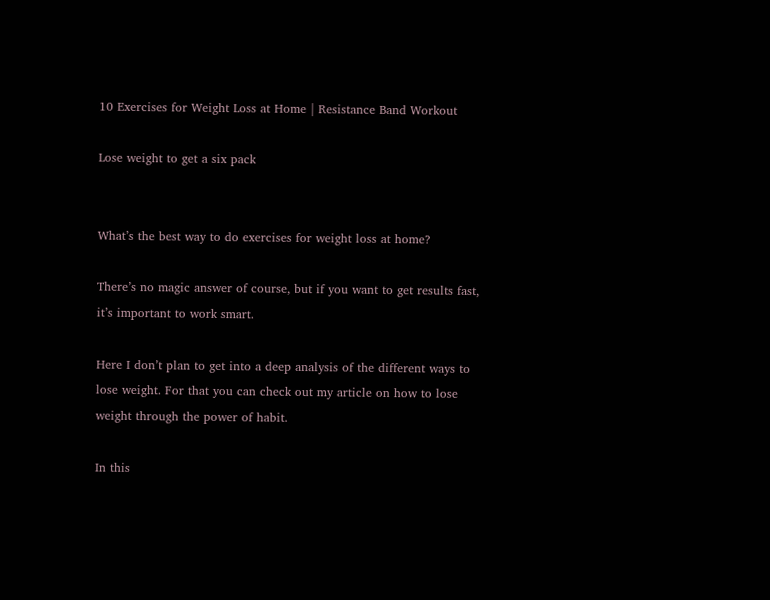10 Exercises for Weight Loss at Home | Resistance Band Workout

Lose weight to get a six pack


What’s the best way to do exercises for weight loss at home?

There’s no magic answer of course, but if you want to get results fast, it’s important to work smart.

Here I don’t plan to get into a deep analysis of the different ways to lose weight. For that you can check out my article on how to lose weight through the power of habit.

In this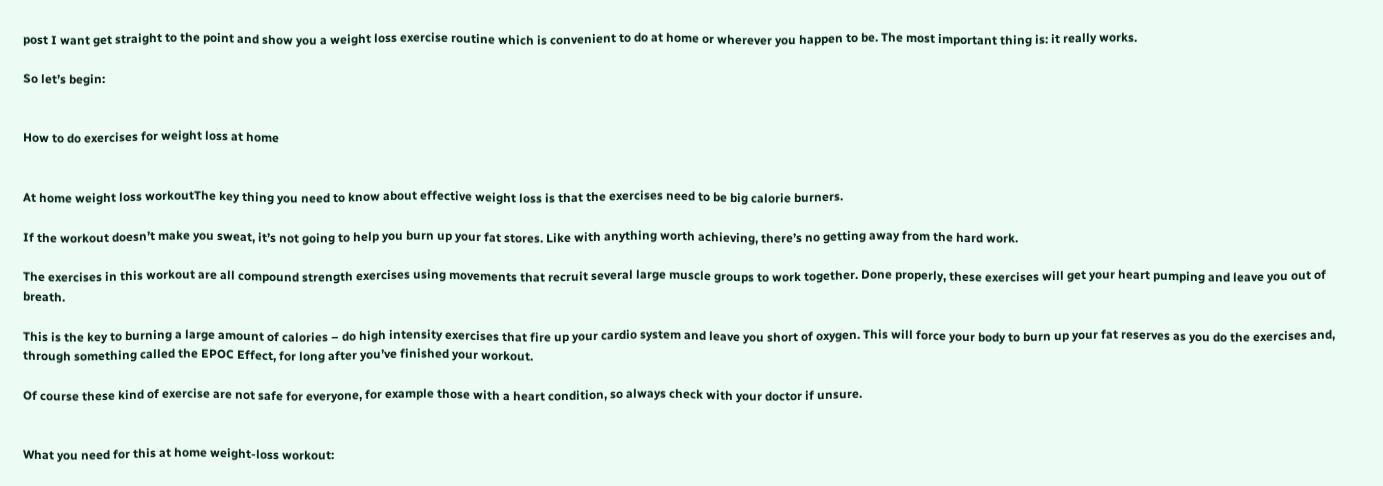post I want get straight to the point and show you a weight loss exercise routine which is convenient to do at home or wherever you happen to be. The most important thing is: it really works.

So let’s begin:


How to do exercises for weight loss at home


At home weight loss workoutThe key thing you need to know about effective weight loss is that the exercises need to be big calorie burners.

If the workout doesn’t make you sweat, it’s not going to help you burn up your fat stores. Like with anything worth achieving, there’s no getting away from the hard work.

The exercises in this workout are all compound strength exercises using movements that recruit several large muscle groups to work together. Done properly, these exercises will get your heart pumping and leave you out of breath.

This is the key to burning a large amount of calories – do high intensity exercises that fire up your cardio system and leave you short of oxygen. This will force your body to burn up your fat reserves as you do the exercises and, through something called the EPOC Effect, for long after you’ve finished your workout.

Of course these kind of exercise are not safe for everyone, for example those with a heart condition, so always check with your doctor if unsure.


What you need for this at home weight-loss workout: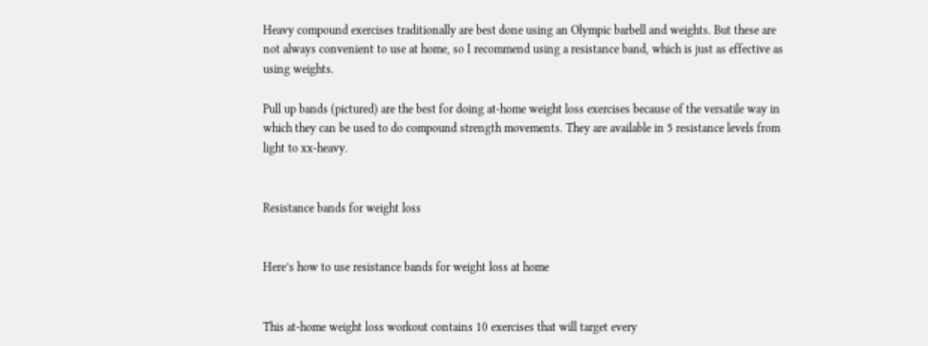Heavy compound exercises traditionally are best done using an Olympic barbell and weights. But these are not always convenient to use at home, so I recommend using a resistance band, which is just as effective as using weights.

Pull up bands (pictured) are the best for doing at-home weight loss exercises because of the versatile way in which they can be used to do compound strength movements. They are available in 5 resistance levels from light to xx-heavy.


Resistance bands for weight loss


Here’s how to use resistance bands for weight loss at home


This at-home weight loss workout contains 10 exercises that will target every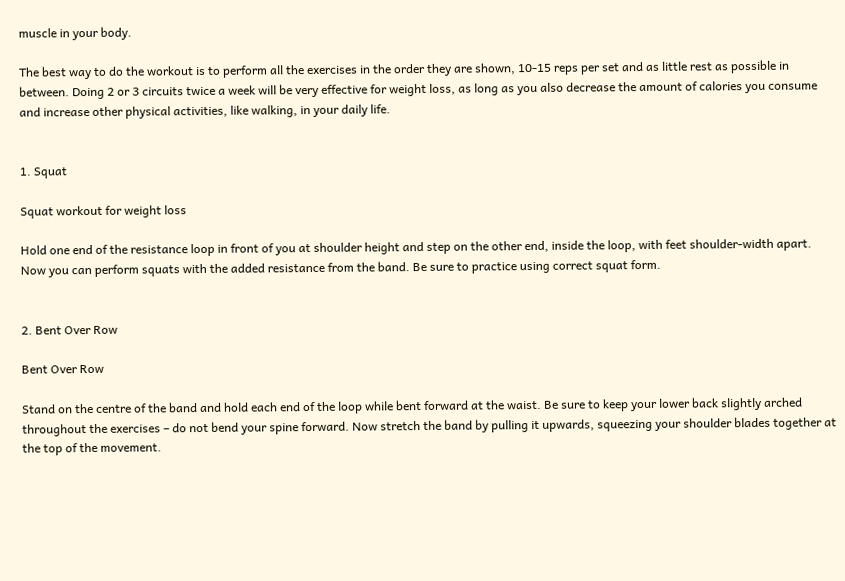muscle in your body.

The best way to do the workout is to perform all the exercises in the order they are shown, 10-15 reps per set and as little rest as possible in between. Doing 2 or 3 circuits twice a week will be very effective for weight loss, as long as you also decrease the amount of calories you consume and increase other physical activities, like walking, in your daily life.


1. Squat

Squat workout for weight loss

Hold one end of the resistance loop in front of you at shoulder height and step on the other end, inside the loop, with feet shoulder-width apart. Now you can perform squats with the added resistance from the band. Be sure to practice using correct squat form.


2. Bent Over Row

Bent Over Row

Stand on the centre of the band and hold each end of the loop while bent forward at the waist. Be sure to keep your lower back slightly arched throughout the exercises – do not bend your spine forward. Now stretch the band by pulling it upwards, squeezing your shoulder blades together at the top of the movement.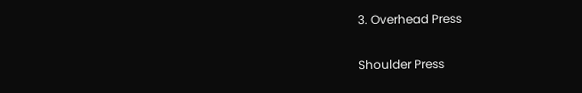3. Overhead Press

Shoulder Press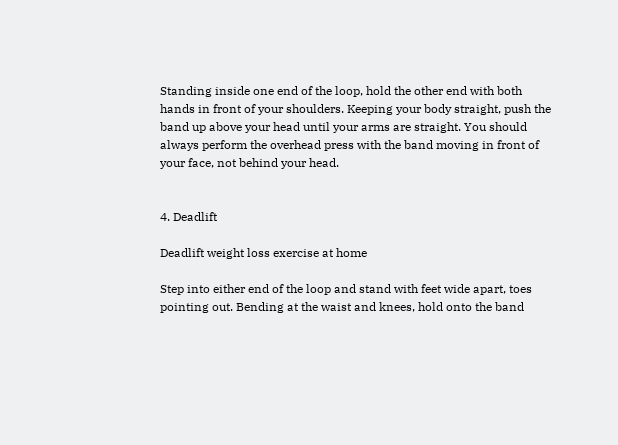Standing inside one end of the loop, hold the other end with both hands in front of your shoulders. Keeping your body straight, push the band up above your head until your arms are straight. You should always perform the overhead press with the band moving in front of your face, not behind your head.


4. Deadlift

Deadlift weight loss exercise at home

Step into either end of the loop and stand with feet wide apart, toes pointing out. Bending at the waist and knees, hold onto the band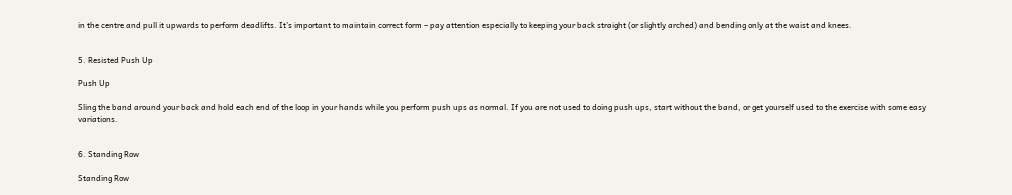in the centre and pull it upwards to perform deadlifts. It’s important to maintain correct form – pay attention especially to keeping your back straight (or slightly arched) and bending only at the waist and knees.


5. Resisted Push Up

Push Up

Sling the band around your back and hold each end of the loop in your hands while you perform push ups as normal. If you are not used to doing push ups, start without the band, or get yourself used to the exercise with some easy variations.


6. Standing Row

Standing Row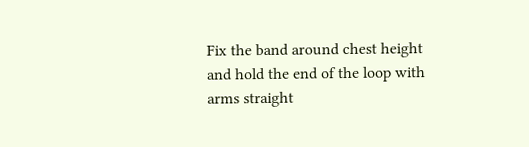Fix the band around chest height and hold the end of the loop with arms straight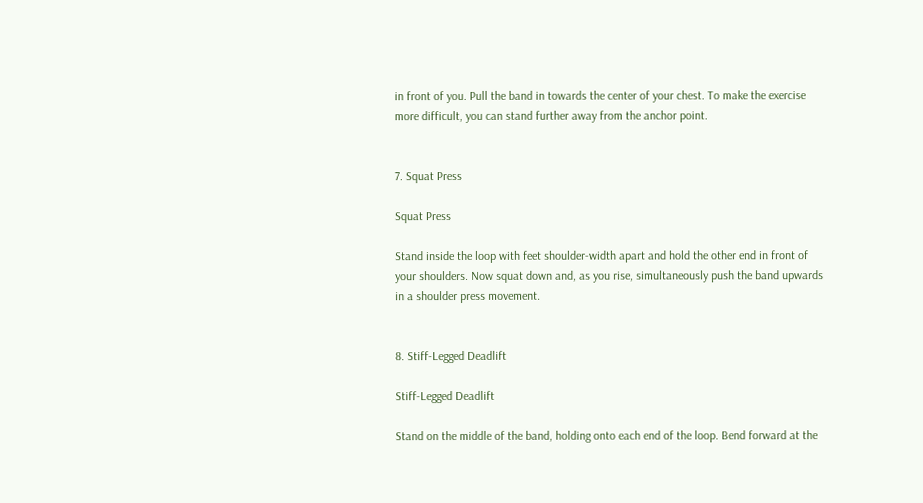in front of you. Pull the band in towards the center of your chest. To make the exercise more difficult, you can stand further away from the anchor point.


7. Squat Press

Squat Press

Stand inside the loop with feet shoulder-width apart and hold the other end in front of your shoulders. Now squat down and, as you rise, simultaneously push the band upwards in a shoulder press movement.


8. Stiff-Legged Deadlift

Stiff-Legged Deadlift

Stand on the middle of the band, holding onto each end of the loop. Bend forward at the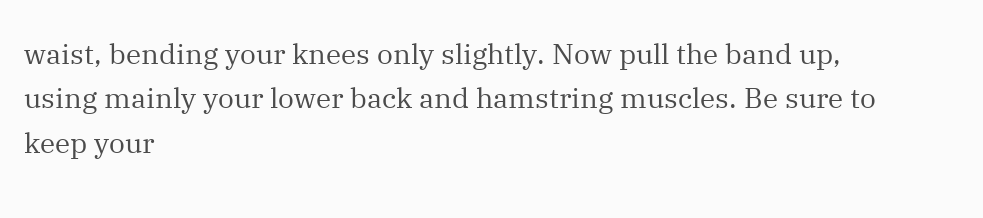waist, bending your knees only slightly. Now pull the band up, using mainly your lower back and hamstring muscles. Be sure to keep your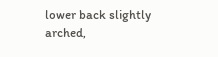lower back slightly arched,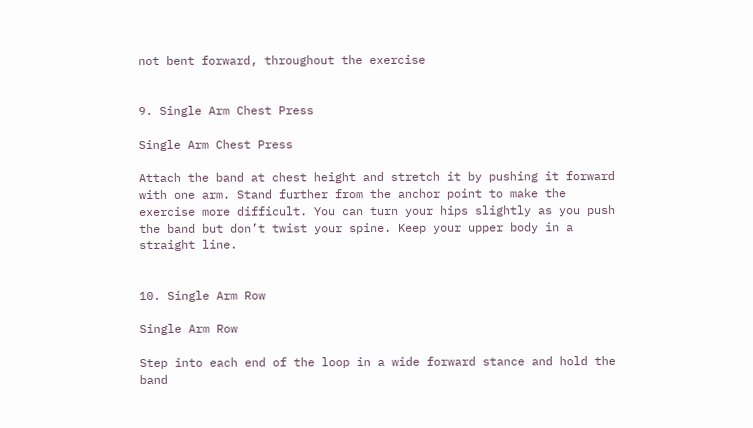not bent forward, throughout the exercise


9. Single Arm Chest Press

Single Arm Chest Press

Attach the band at chest height and stretch it by pushing it forward with one arm. Stand further from the anchor point to make the exercise more difficult. You can turn your hips slightly as you push the band but don’t twist your spine. Keep your upper body in a straight line.


10. Single Arm Row

Single Arm Row

Step into each end of the loop in a wide forward stance and hold the band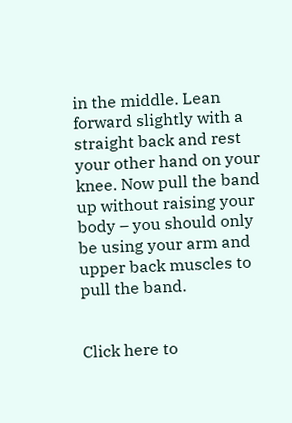in the middle. Lean forward slightly with a straight back and rest your other hand on your knee. Now pull the band up without raising your body – you should only be using your arm and upper back muscles to pull the band.


Click here to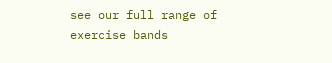see our full range of exercise bands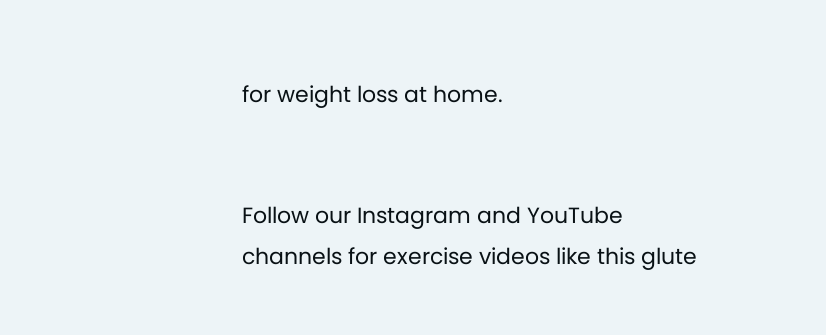for weight loss at home.


Follow our Instagram and YouTube channels for exercise videos like this glute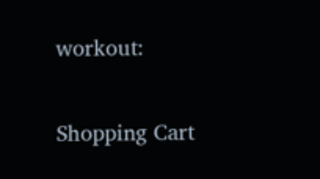workout:


Shopping Cart